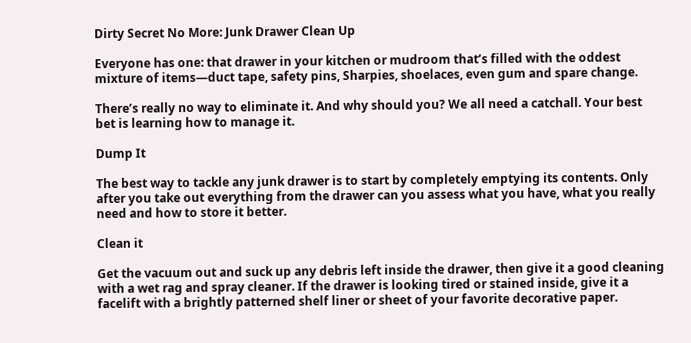Dirty Secret No More: Junk Drawer Clean Up

Everyone has one: that drawer in your kitchen or mudroom that’s filled with the oddest mixture of items—duct tape, safety pins, Sharpies, shoelaces, even gum and spare change.

There’s really no way to eliminate it. And why should you? We all need a catchall. Your best bet is learning how to manage it.

Dump It

The best way to tackle any junk drawer is to start by completely emptying its contents. Only after you take out everything from the drawer can you assess what you have, what you really need and how to store it better.

Clean it

Get the vacuum out and suck up any debris left inside the drawer, then give it a good cleaning with a wet rag and spray cleaner. If the drawer is looking tired or stained inside, give it a facelift with a brightly patterned shelf liner or sheet of your favorite decorative paper.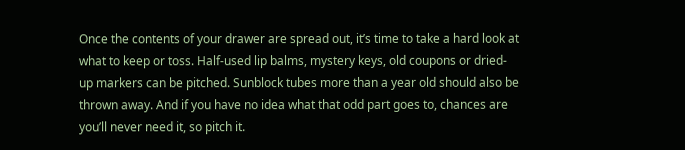Once the contents of your drawer are spread out, it’s time to take a hard look at what to keep or toss. Half-used lip balms, mystery keys, old coupons or dried-up markers can be pitched. Sunblock tubes more than a year old should also be thrown away. And if you have no idea what that odd part goes to, chances are you’ll never need it, so pitch it.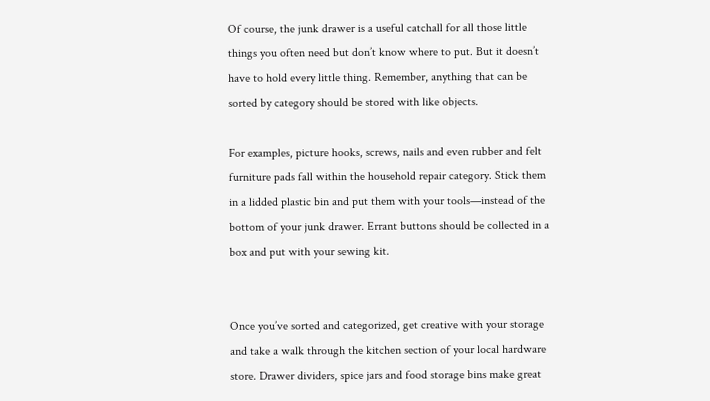Of course, the junk drawer is a useful catchall for all those little things you often need but don’t know where to put. But it doesn’t have to hold every little thing. Remember, anything that can be sorted by category should be stored with like objects.

For examples, picture hooks, screws, nails and even rubber and felt furniture pads fall within the household repair category. Stick them in a lidded plastic bin and put them with your tools—instead of the bottom of your junk drawer. Errant buttons should be collected in a box and put with your sewing kit.


Once you’ve sorted and categorized, get creative with your storage and take a walk through the kitchen section of your local hardware store. Drawer dividers, spice jars and food storage bins make great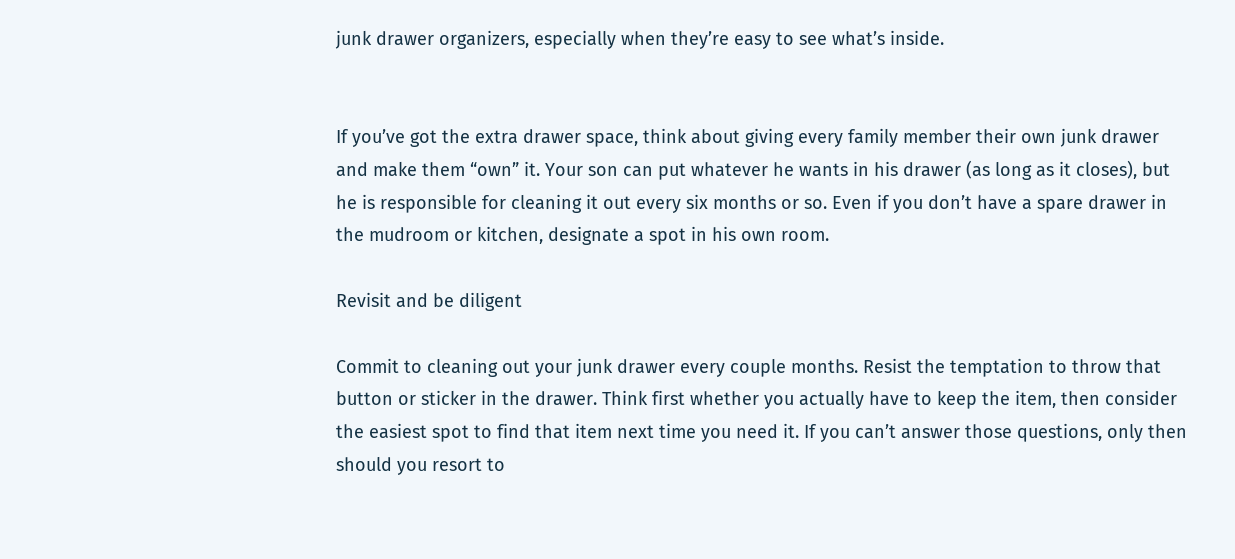junk drawer organizers, especially when they’re easy to see what’s inside.


If you’ve got the extra drawer space, think about giving every family member their own junk drawer and make them “own” it. Your son can put whatever he wants in his drawer (as long as it closes), but he is responsible for cleaning it out every six months or so. Even if you don’t have a spare drawer in the mudroom or kitchen, designate a spot in his own room.

Revisit and be diligent

Commit to cleaning out your junk drawer every couple months. Resist the temptation to throw that button or sticker in the drawer. Think first whether you actually have to keep the item, then consider the easiest spot to find that item next time you need it. If you can’t answer those questions, only then should you resort to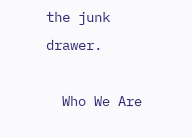the junk drawer.

  Who We Are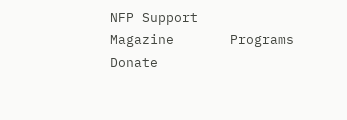NFP Support       Magazine       Programs       Donate